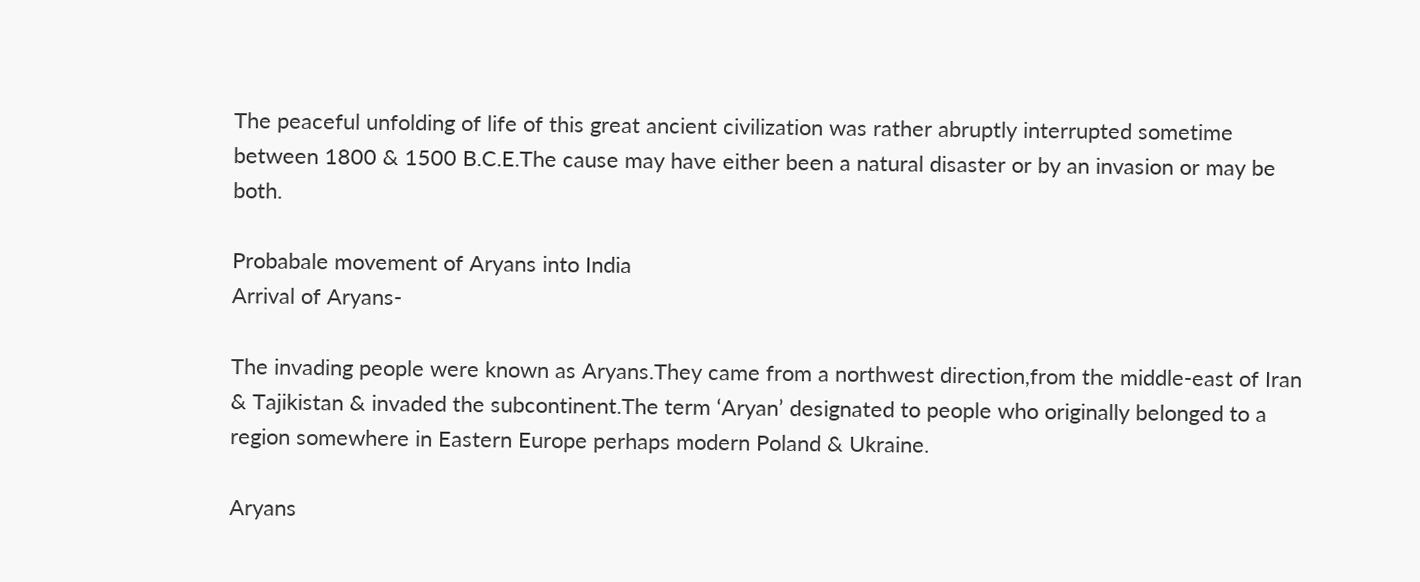The peaceful unfolding of life of this great ancient civilization was rather abruptly interrupted sometime between 1800 & 1500 B.C.E.The cause may have either been a natural disaster or by an invasion or may be both.

Probabale movement of Aryans into India
Arrival of Aryans-

The invading people were known as Aryans.They came from a northwest direction,from the middle-east of Iran & Tajikistan & invaded the subcontinent.The term ‘Aryan’ designated to people who originally belonged to a region somewhere in Eastern Europe perhaps modern Poland & Ukraine.

Aryans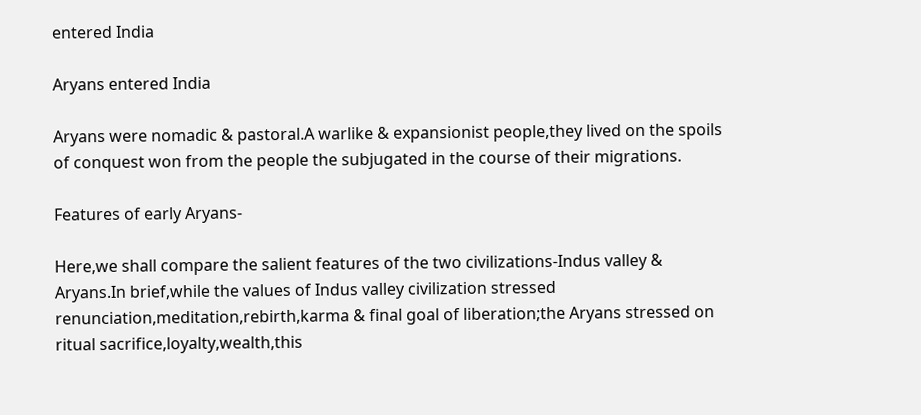entered India

Aryans entered India

Aryans were nomadic & pastoral.A warlike & expansionist people,they lived on the spoils of conquest won from the people the subjugated in the course of their migrations.

Features of early Aryans-

Here,we shall compare the salient features of the two civilizations-Indus valley & Aryans.In brief,while the values of Indus valley civilization stressed renunciation,meditation,rebirth,karma & final goal of liberation;the Aryans stressed on ritual sacrifice,loyalty,wealth,this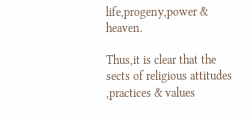life,progeny,power & heaven.

Thus,it is clear that the sects of religious attitudes ,practices & values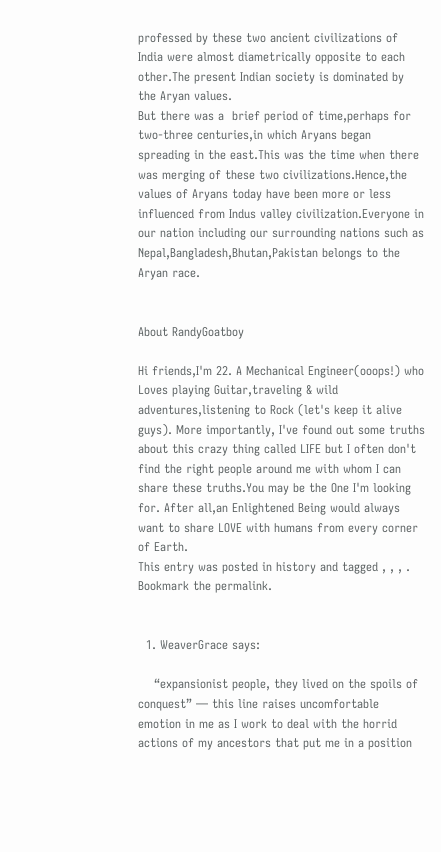professed by these two ancient civilizations of India were almost diametrically opposite to each other.The present Indian society is dominated by the Aryan values.
But there was a  brief period of time,perhaps for two-three centuries,in which Aryans began spreading in the east.This was the time when there was merging of these two civilizations.Hence,the values of Aryans today have been more or less influenced from Indus valley civilization.Everyone in our nation including our surrounding nations such as Nepal,Bangladesh,Bhutan,Pakistan belongs to the Aryan race.


About RandyGoatboy

Hi friends,I'm 22. A Mechanical Engineer(ooops!) who Loves playing Guitar,traveling & wild adventures,listening to Rock (let's keep it alive guys). More importantly, I've found out some truths about this crazy thing called LIFE but I often don't find the right people around me with whom I can share these truths.You may be the One I'm looking for. After all,an Enlightened Being would always want to share LOVE with humans from every corner of Earth.
This entry was posted in history and tagged , , , . Bookmark the permalink.


  1. WeaverGrace says:

    “expansionist people, they lived on the spoils of conquest” — this line raises uncomfortable emotion in me as I work to deal with the horrid actions of my ancestors that put me in a position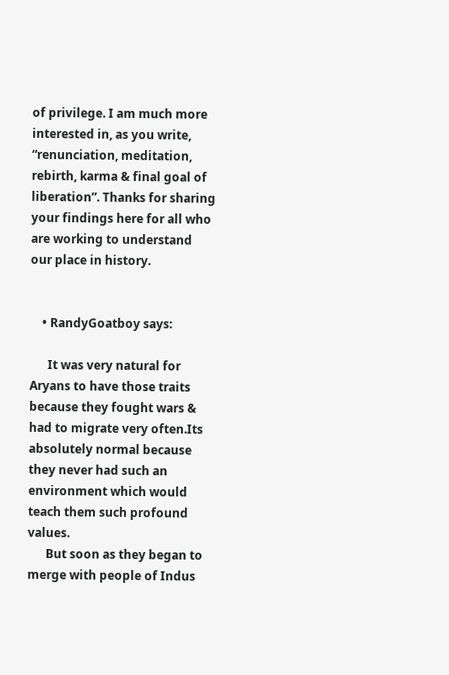of privilege. I am much more interested in, as you write, “renunciation, meditation, rebirth, karma & final goal of liberation”. Thanks for sharing your findings here for all who are working to understand our place in history.


    • RandyGoatboy says:

      It was very natural for Aryans to have those traits because they fought wars & had to migrate very often.Its absolutely normal because they never had such an environment which would teach them such profound values.
      But soon as they began to merge with people of Indus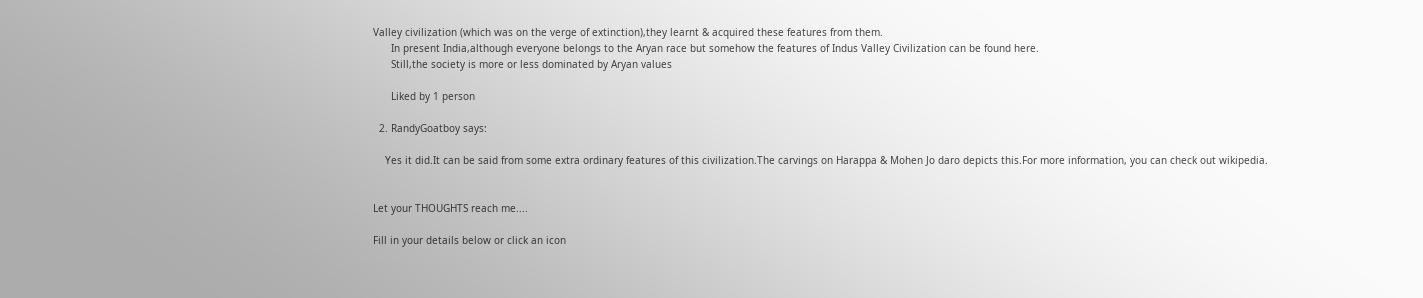Valley civilization (which was on the verge of extinction),they learnt & acquired these features from them.
      In present India,although everyone belongs to the Aryan race but somehow the features of Indus Valley Civilization can be found here.
      Still,the society is more or less dominated by Aryan values

      Liked by 1 person

  2. RandyGoatboy says:

    Yes it did.It can be said from some extra ordinary features of this civilization.The carvings on Harappa & Mohen Jo daro depicts this.For more information, you can check out wikipedia.


Let your THOUGHTS reach me....

Fill in your details below or click an icon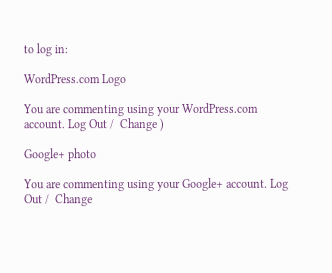to log in:

WordPress.com Logo

You are commenting using your WordPress.com account. Log Out /  Change )

Google+ photo

You are commenting using your Google+ account. Log Out /  Change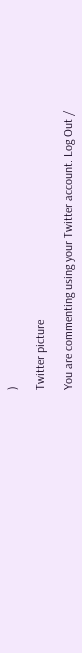)

Twitter picture

You are commenting using your Twitter account. Log Out /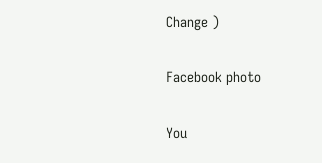Change )

Facebook photo

You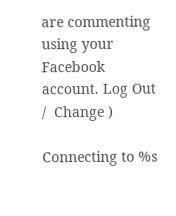are commenting using your Facebook account. Log Out /  Change )

Connecting to %s